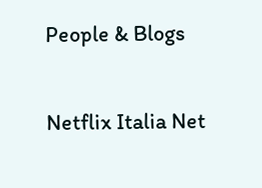People & Blogs

Netflix Italia Net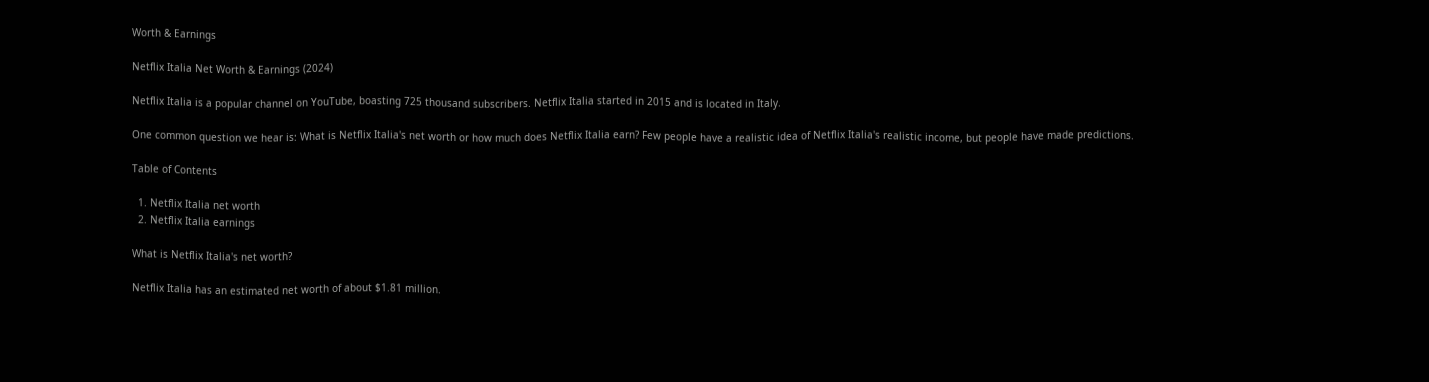Worth & Earnings

Netflix Italia Net Worth & Earnings (2024)

Netflix Italia is a popular channel on YouTube, boasting 725 thousand subscribers. Netflix Italia started in 2015 and is located in Italy.

One common question we hear is: What is Netflix Italia's net worth or how much does Netflix Italia earn? Few people have a realistic idea of Netflix Italia's realistic income, but people have made predictions.

Table of Contents

  1. Netflix Italia net worth
  2. Netflix Italia earnings

What is Netflix Italia's net worth?

Netflix Italia has an estimated net worth of about $1.81 million.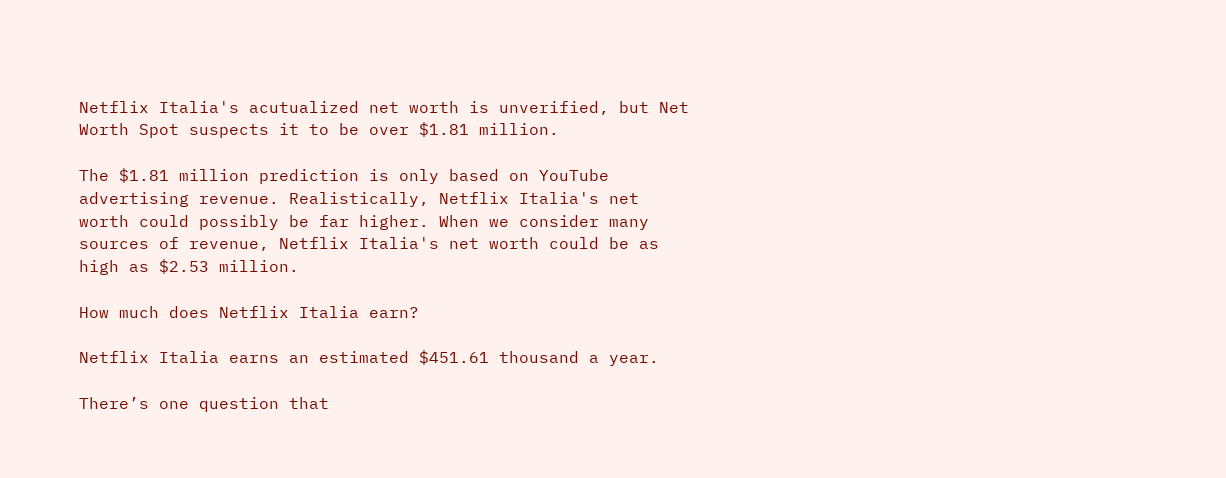Netflix Italia's acutualized net worth is unverified, but Net Worth Spot suspects it to be over $1.81 million.

The $1.81 million prediction is only based on YouTube advertising revenue. Realistically, Netflix Italia's net worth could possibly be far higher. When we consider many sources of revenue, Netflix Italia's net worth could be as high as $2.53 million.

How much does Netflix Italia earn?

Netflix Italia earns an estimated $451.61 thousand a year.

There’s one question that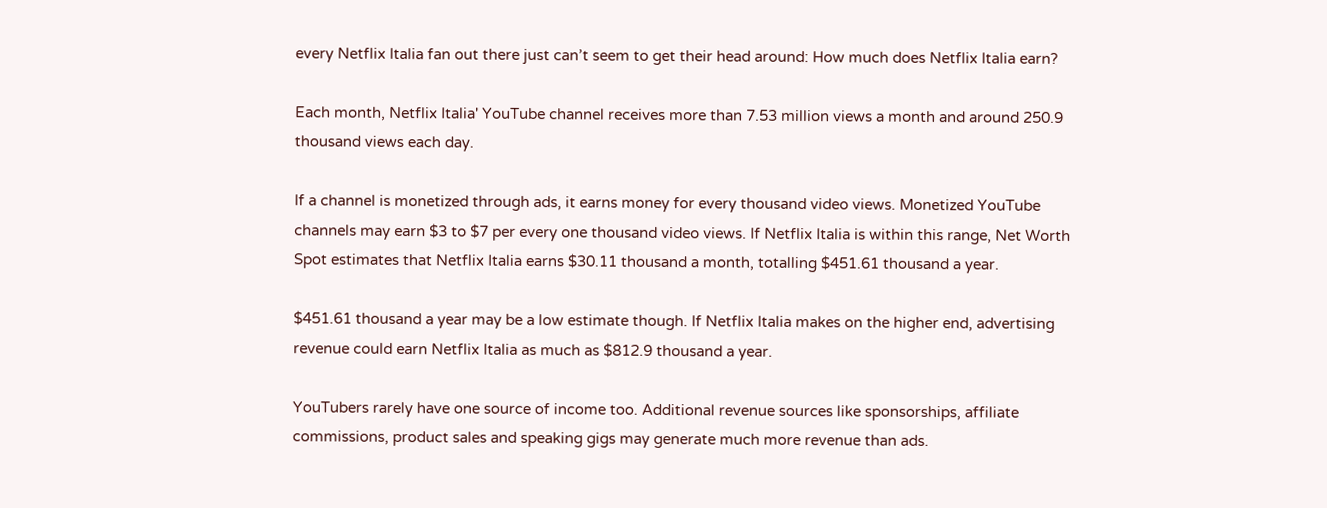every Netflix Italia fan out there just can’t seem to get their head around: How much does Netflix Italia earn?

Each month, Netflix Italia' YouTube channel receives more than 7.53 million views a month and around 250.9 thousand views each day.

If a channel is monetized through ads, it earns money for every thousand video views. Monetized YouTube channels may earn $3 to $7 per every one thousand video views. If Netflix Italia is within this range, Net Worth Spot estimates that Netflix Italia earns $30.11 thousand a month, totalling $451.61 thousand a year.

$451.61 thousand a year may be a low estimate though. If Netflix Italia makes on the higher end, advertising revenue could earn Netflix Italia as much as $812.9 thousand a year.

YouTubers rarely have one source of income too. Additional revenue sources like sponsorships, affiliate commissions, product sales and speaking gigs may generate much more revenue than ads.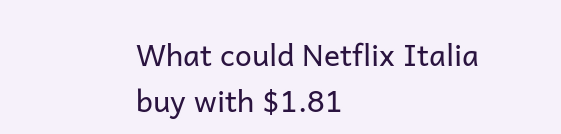What could Netflix Italia buy with $1.81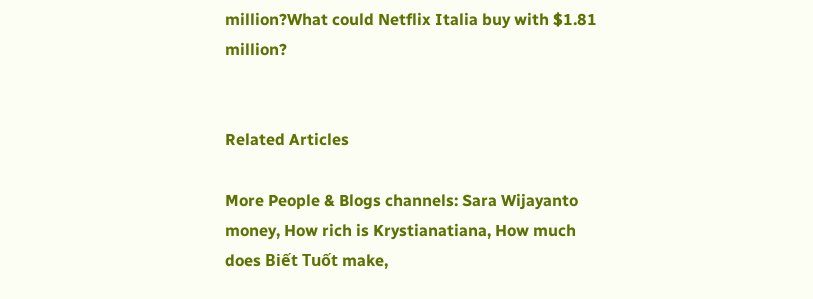million?What could Netflix Italia buy with $1.81 million?


Related Articles

More People & Blogs channels: Sara Wijayanto money, How rich is Krystianatiana, How much does Biết Tuốt make,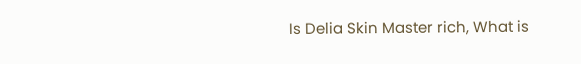Is Delia Skin Master rich, What is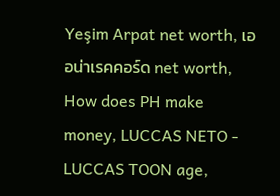Yeşim Arpat net worth, เออน่าเรคคอร์ด net worth, How does PH make money, LUCCAS NETO - LUCCAS TOON age,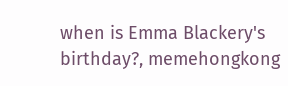when is Emma Blackery's birthday?, memehongkong